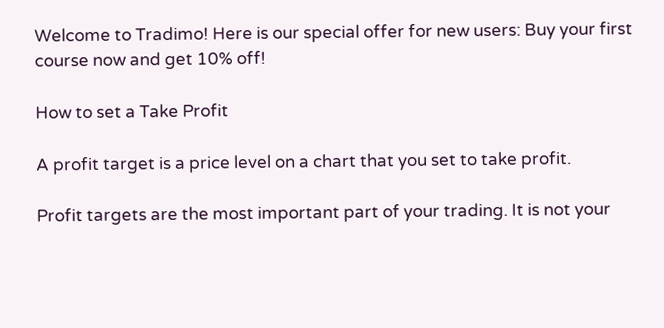Welcome to Tradimo! Here is our special offer for new users: Buy your first course now and get 10% off!

How to set a Take Profit

A profit target is a price level on a chart that you set to take profit.

Profit targets are the most important part of your trading. It is not your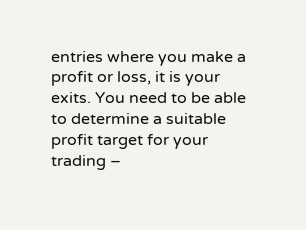entries where you make a profit or loss, it is your exits. You need to be able to determine a suitable profit target for your trading –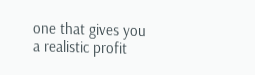one that gives you a realistic profit